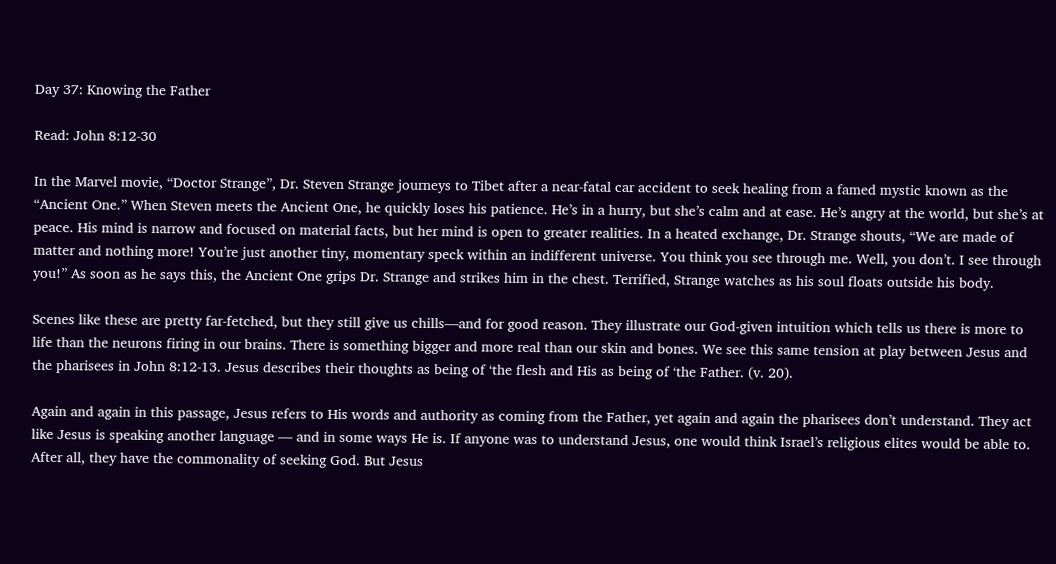Day 37: Knowing the Father

Read: John 8:12-30

In the Marvel movie, “Doctor Strange”, Dr. Steven Strange journeys to Tibet after a near-fatal car accident to seek healing from a famed mystic known as the “Ancient One.” When Steven meets the Ancient One, he quickly loses his patience. He’s in a hurry, but she’s calm and at ease. He’s angry at the world, but she’s at peace. His mind is narrow and focused on material facts, but her mind is open to greater realities. In a heated exchange, Dr. Strange shouts, “We are made of matter and nothing more! You’re just another tiny, momentary speck within an indifferent universe. You think you see through me. Well, you don’t. I see through you!” As soon as he says this, the Ancient One grips Dr. Strange and strikes him in the chest. Terrified, Strange watches as his soul floats outside his body.

Scenes like these are pretty far-fetched, but they still give us chills—and for good reason. They illustrate our God-given intuition which tells us there is more to life than the neurons firing in our brains. There is something bigger and more real than our skin and bones. We see this same tension at play between Jesus and the pharisees in John 8:12-13. Jesus describes their thoughts as being of ‘the flesh and His as being of ‘the Father. (v. 20).

Again and again in this passage, Jesus refers to His words and authority as coming from the Father, yet again and again the pharisees don’t understand. They act like Jesus is speaking another language — and in some ways He is. If anyone was to understand Jesus, one would think Israel’s religious elites would be able to. After all, they have the commonality of seeking God. But Jesus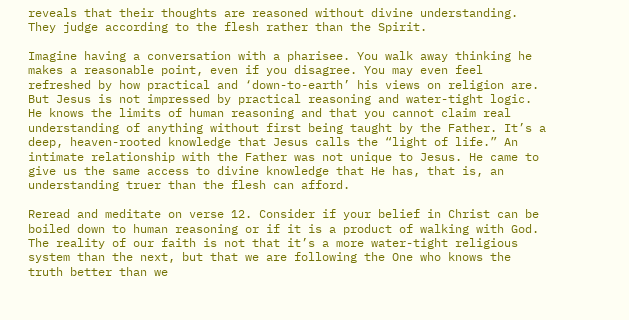reveals that their thoughts are reasoned without divine understanding. They judge according to the flesh rather than the Spirit.

Imagine having a conversation with a pharisee. You walk away thinking he makes a reasonable point, even if you disagree. You may even feel refreshed by how practical and ‘down-to-earth’ his views on religion are. But Jesus is not impressed by practical reasoning and water-tight logic. He knows the limits of human reasoning and that you cannot claim real understanding of anything without first being taught by the Father. It’s a deep, heaven-rooted knowledge that Jesus calls the “light of life.” An intimate relationship with the Father was not unique to Jesus. He came to give us the same access to divine knowledge that He has, that is, an understanding truer than the flesh can afford.

Reread and meditate on verse 12. Consider if your belief in Christ can be boiled down to human reasoning or if it is a product of walking with God. The reality of our faith is not that it’s a more water-tight religious system than the next, but that we are following the One who knows the truth better than we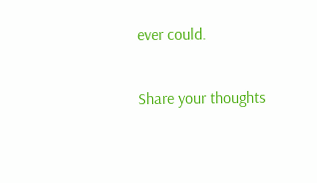ever could.

Share your thoughts